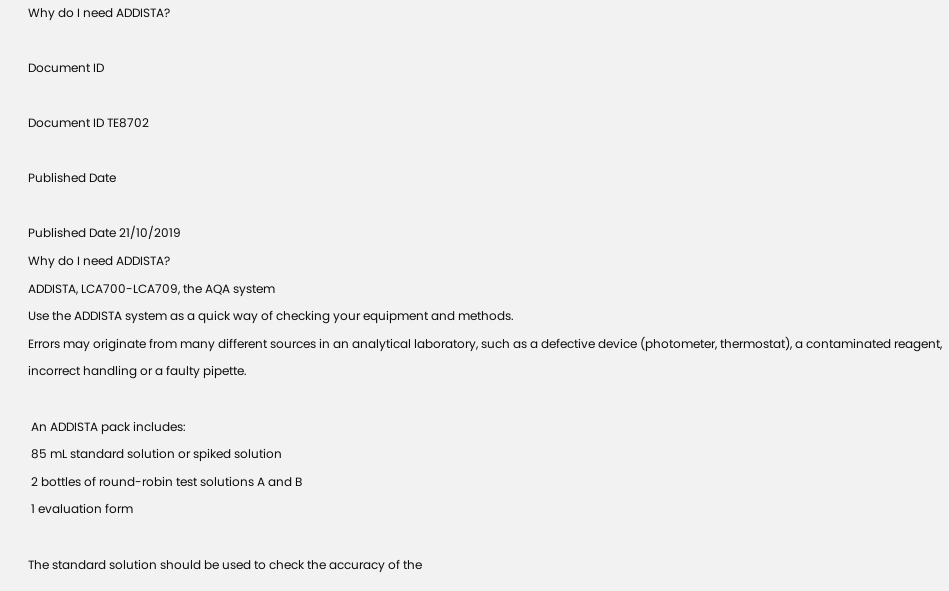Why do I need ADDISTA?

Document ID

Document ID TE8702

Published Date

Published Date 21/10/2019
Why do I need ADDISTA?
ADDISTA, LCA700-LCA709, the AQA system
Use the ADDISTA system as a quick way of checking your equipment and methods.
Errors may originate from many different sources in an analytical laboratory, such as a defective device (photometer, thermostat), a contaminated reagent, incorrect handling or a faulty pipette.

 An ADDISTA pack includes:
 85 mL standard solution or spiked solution
 2 bottles of round-robin test solutions A and B
 1 evaluation form

The standard solution should be used to check the accuracy of the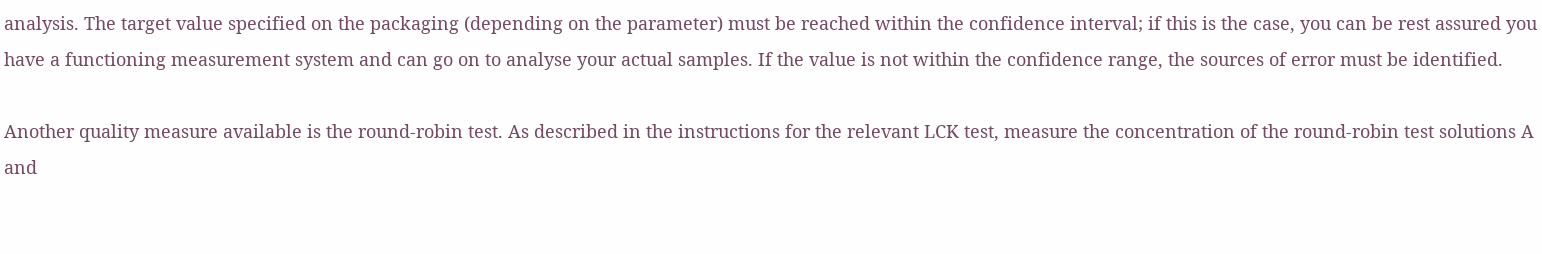analysis. The target value specified on the packaging (depending on the parameter) must be reached within the confidence interval; if this is the case, you can be rest assured you have a functioning measurement system and can go on to analyse your actual samples. If the value is not within the confidence range, the sources of error must be identified.

Another quality measure available is the round-robin test. As described in the instructions for the relevant LCK test, measure the concentration of the round-robin test solutions A and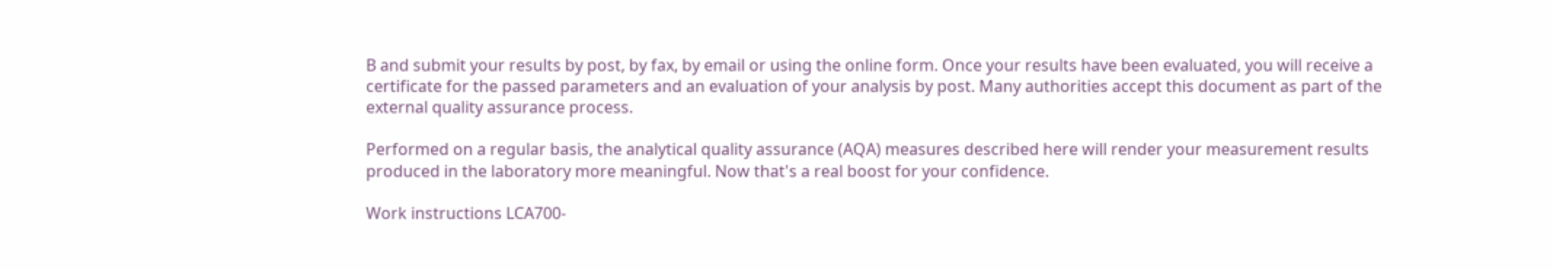B and submit your results by post, by fax, by email or using the online form. Once your results have been evaluated, you will receive a certificate for the passed parameters and an evaluation of your analysis by post. Many authorities accept this document as part of the external quality assurance process.

Performed on a regular basis, the analytical quality assurance (AQA) measures described here will render your measurement results produced in the laboratory more meaningful. Now that's a real boost for your confidence.

Work instructions LCA700-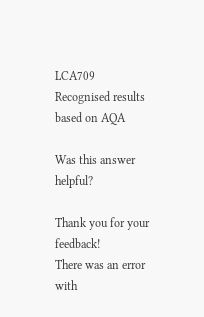LCA709
Recognised results based on AQA

Was this answer helpful?

Thank you for your feedback!
There was an error with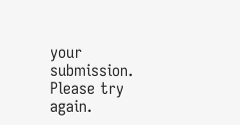your submission. Please try again.